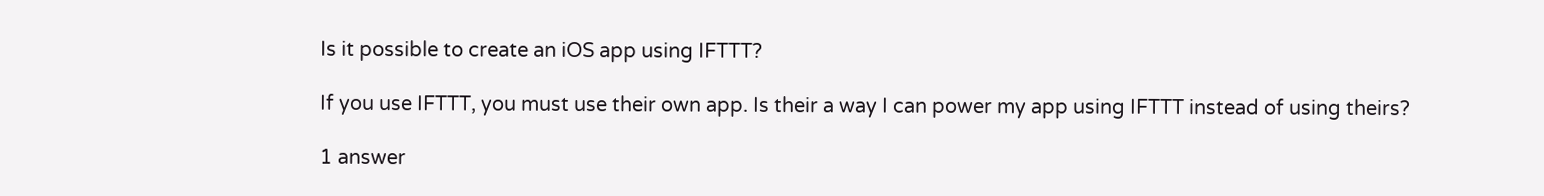Is it possible to create an iOS app using IFTTT?

If you use IFTTT, you must use their own app. Is their a way I can power my app using IFTTT instead of using theirs?

1 answer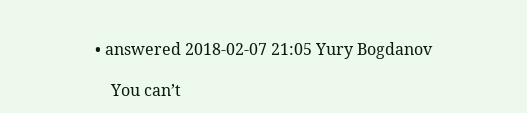• answered 2018-02-07 21:05 Yury Bogdanov

    You can’t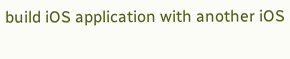build iOS application with another iOS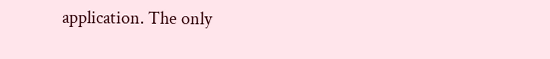application. The only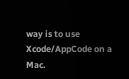way is to use Xcode/AppCode on a Mac.